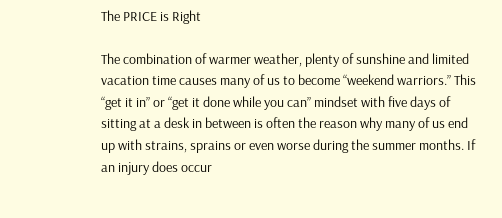The PRICE is Right

The combination of warmer weather, plenty of sunshine and limited vacation time causes many of us to become “weekend warriors.” This “get it in” or “get it done while you can” mindset with five days of sitting at a desk in between is often the reason why many of us end up with strains, sprains or even worse during the summer months. If an injury does occur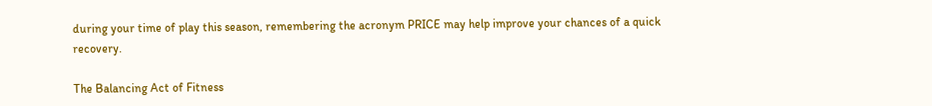during your time of play this season, remembering the acronym PRICE may help improve your chances of a quick recovery.

The Balancing Act of Fitness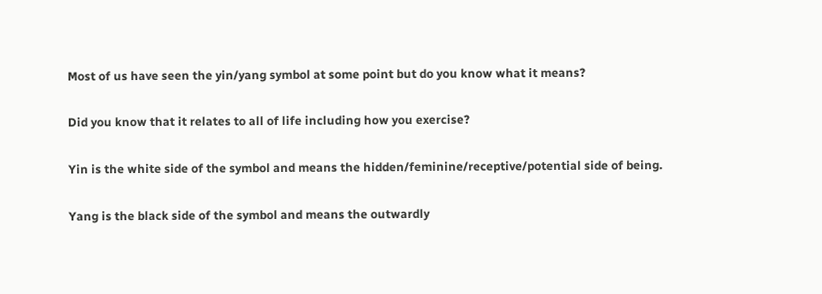Most of us have seen the yin/yang symbol at some point but do you know what it means?

Did you know that it relates to all of life including how you exercise?

Yin is the white side of the symbol and means the hidden/feminine/receptive/potential side of being.

Yang is the black side of the symbol and means the outwardly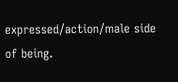expressed/action/male side of being.